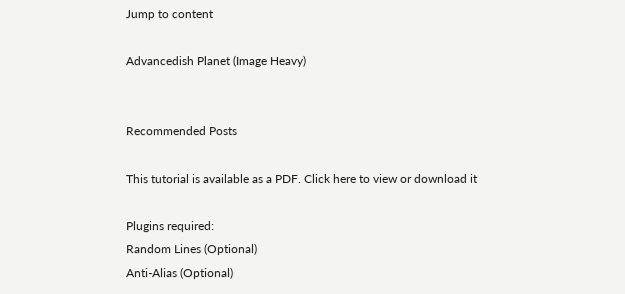Jump to content

Advancedish Planet (Image Heavy)


Recommended Posts

This tutorial is available as a PDF. Click here to view or download it

Plugins required:
Random Lines (Optional)
Anti-Alias (Optional)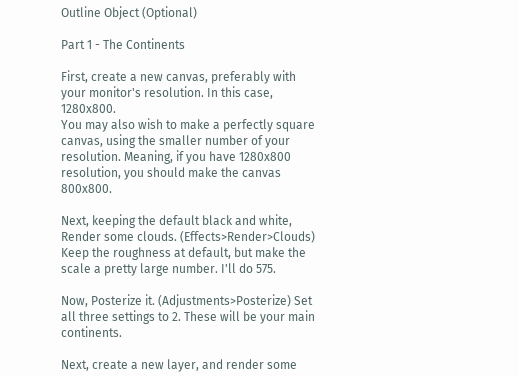Outline Object (Optional)

Part 1 - The Continents

First, create a new canvas, preferably with your monitor's resolution. In this case, 1280x800.
You may also wish to make a perfectly square canvas, using the smaller number of your resolution. Meaning, if you have 1280x800 resolution, you should make the canvas 800x800.

Next, keeping the default black and white, Render some clouds. (Effects>Render>Clouds) Keep the roughness at default, but make the scale a pretty large number. I'll do 575.

Now, Posterize it. (Adjustments>Posterize) Set all three settings to 2. These will be your main continents.

Next, create a new layer, and render some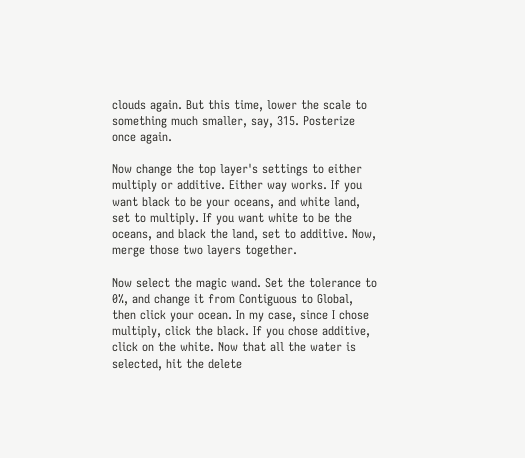clouds again. But this time, lower the scale to something much smaller, say, 315. Posterize once again.

Now change the top layer's settings to either multiply or additive. Either way works. If you want black to be your oceans, and white land, set to multiply. If you want white to be the oceans, and black the land, set to additive. Now, merge those two layers together.

Now select the magic wand. Set the tolerance to 0%, and change it from Contiguous to Global, then click your ocean. In my case, since I chose multiply, click the black. If you chose additive, click on the white. Now that all the water is selected, hit the delete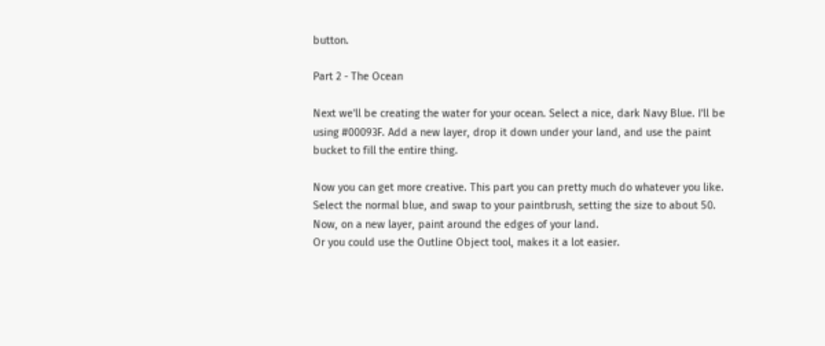button.

Part 2 - The Ocean

Next we'll be creating the water for your ocean. Select a nice, dark Navy Blue. I'll be using #00093F. Add a new layer, drop it down under your land, and use the paint bucket to fill the entire thing.

Now you can get more creative. This part you can pretty much do whatever you like. Select the normal blue, and swap to your paintbrush, setting the size to about 50. Now, on a new layer, paint around the edges of your land.
Or you could use the Outline Object tool, makes it a lot easier.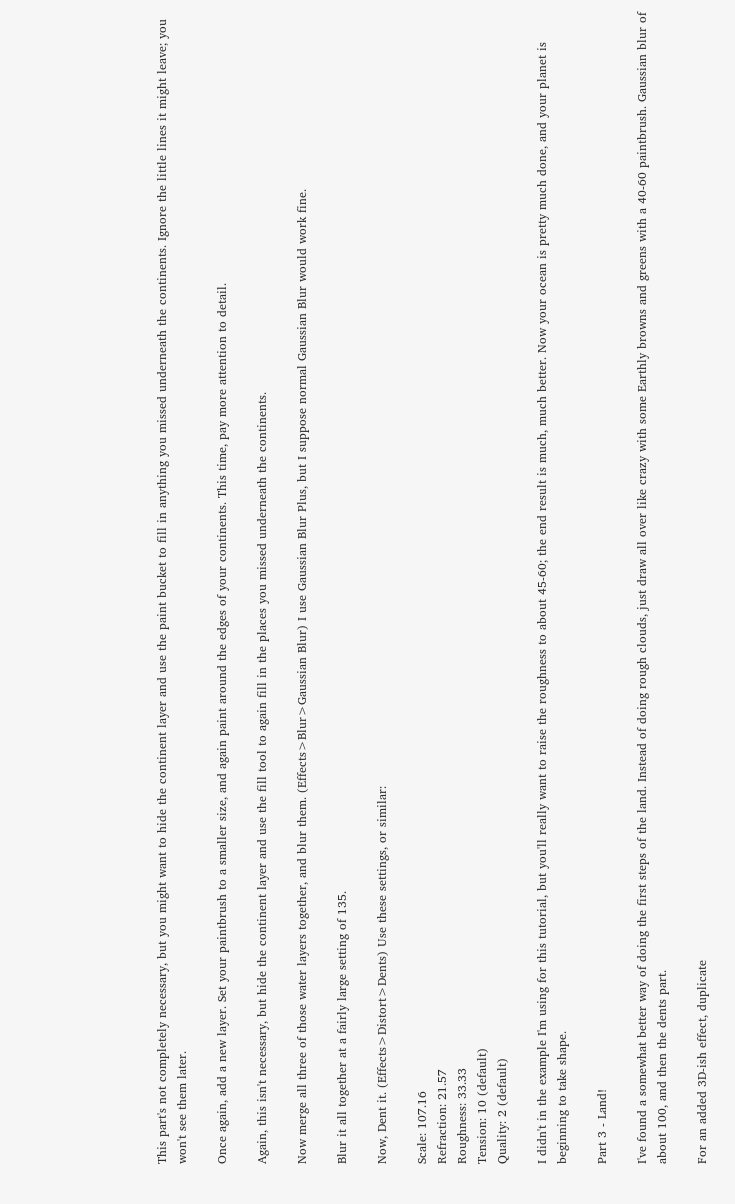This part's not completely necessary, but you might want to hide the continent layer and use the paint bucket to fill in anything you missed underneath the continents. Ignore the little lines it might leave; you won't see them later.

Once again, add a new layer. Set your paintbrush to a smaller size, and again paint around the edges of your continents. This time, pay more attention to detail.

Again, this isn't necessary, but hide the continent layer and use the fill tool to again fill in the places you missed underneath the continents.

Now merge all three of those water layers together, and blur them. (Effects>Blur>Gaussian Blur) I use Gaussian Blur Plus, but I suppose normal Gaussian Blur would work fine.

Blur it all together at a fairly large setting of 135.

Now, Dent it. (Effects>Distort>Dents) Use these settings, or similar:

Scale: 107.16
Refraction: 21.57
Roughness: 33.33
Tension: 10 (default)
Quality: 2 (default)

I didn't in the example I'm using for this tutorial, but you'll really want to raise the roughness to about 45-60; the end result is much, much better. Now your ocean is pretty much done, and your planet is beginning to take shape.

Part 3 - Land!

I've found a somewhat better way of doing the first steps of the land. Instead of doing rough clouds, just draw all over like crazy with some Earthly browns and greens with a 40-60 paintbrush. Gaussian blur of about 100, and then the dents part.

For an added 3D-ish effect, duplicate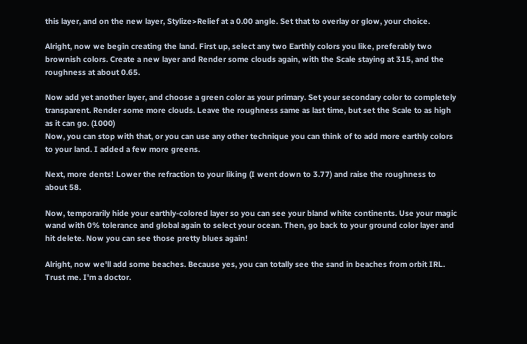this layer, and on the new layer, Stylize>Relief at a 0.00 angle. Set that to overlay or glow, your choice.

Alright, now we begin creating the land. First up, select any two Earthly colors you like, preferably two brownish colors. Create a new layer and Render some clouds again, with the Scale staying at 315, and the roughness at about 0.65.

Now add yet another layer, and choose a green color as your primary. Set your secondary color to completely transparent. Render some more clouds. Leave the roughness same as last time, but set the Scale to as high as it can go. (1000)
Now, you can stop with that, or you can use any other technique you can think of to add more earthly colors to your land. I added a few more greens.

Next, more dents! Lower the refraction to your liking (I went down to 3.77) and raise the roughness to about 58.

Now, temporarily hide your earthly-colored layer so you can see your bland white continents. Use your magic wand with 0% tolerance and global again to select your ocean. Then, go back to your ground color layer and hit delete. Now you can see those pretty blues again!

Alright, now we'll add some beaches. Because yes, you can totally see the sand in beaches from orbit IRL. Trust me. I'm a doctor.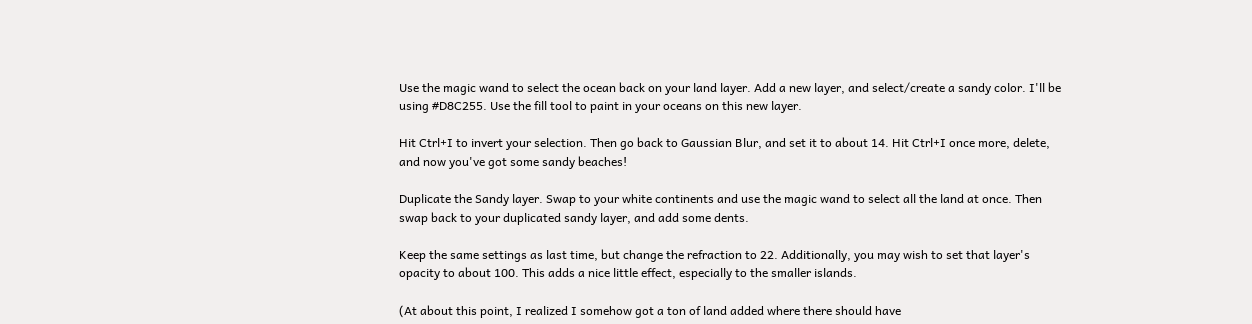Use the magic wand to select the ocean back on your land layer. Add a new layer, and select/create a sandy color. I'll be using #D8C255. Use the fill tool to paint in your oceans on this new layer.

Hit Ctrl+I to invert your selection. Then go back to Gaussian Blur, and set it to about 14. Hit Ctrl+I once more, delete, and now you've got some sandy beaches!

Duplicate the Sandy layer. Swap to your white continents and use the magic wand to select all the land at once. Then swap back to your duplicated sandy layer, and add some dents.

Keep the same settings as last time, but change the refraction to 22. Additionally, you may wish to set that layer's opacity to about 100. This adds a nice little effect, especially to the smaller islands.

(At about this point, I realized I somehow got a ton of land added where there should have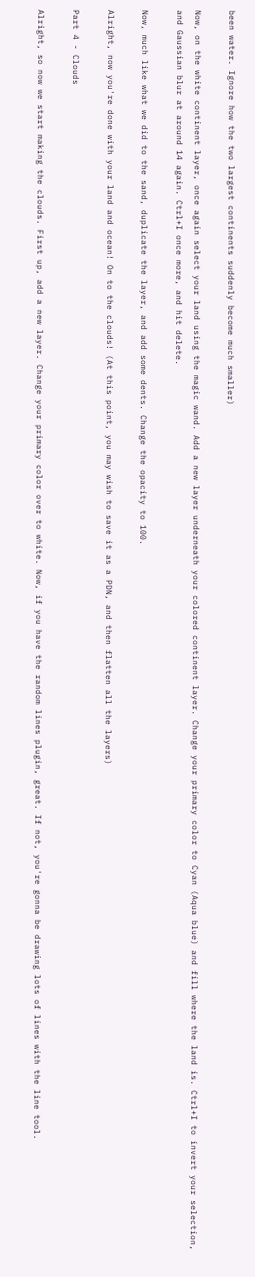been water. Ignore how the two largest continents suddenly become much smaller)

Now, on the white continent layer, once again select your land using the magic wand. Add a new layer underneath your colored continent layer. Change your primary color to Cyan (Aqua blue) and fill where the land is. Ctrl+I to invert your selection, and Gaussian blur at around 14 again. Ctrl+I once more, and hit delete.

Now, much like what we did to the sand, duplicate the layer, and add some dents. Change the opacity to 100.

Alright, now you're done with your land and ocean! On to the clouds! (At this point, you may wish to save it as a PDN, and then flatten all the layers)

Part 4 - Clouds

Alright, so now we start making the clouds. First up, add a new layer. Change your primary color over to white. Now, if you have the random lines plugin, great. If not, you're gonna be drawing lots of lines with the line tool.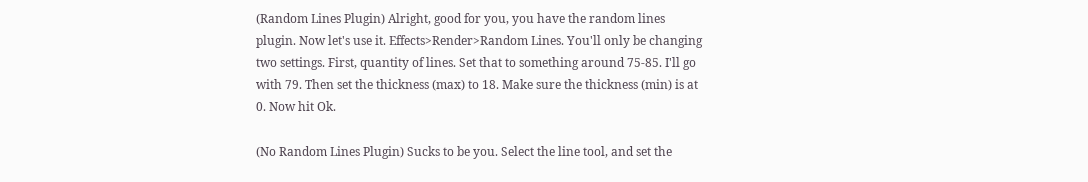(Random Lines Plugin) Alright, good for you, you have the random lines plugin. Now let's use it. Effects>Render>Random Lines. You'll only be changing two settings. First, quantity of lines. Set that to something around 75-85. I'll go with 79. Then set the thickness (max) to 18. Make sure the thickness (min) is at 0. Now hit Ok.

(No Random Lines Plugin) Sucks to be you. Select the line tool, and set the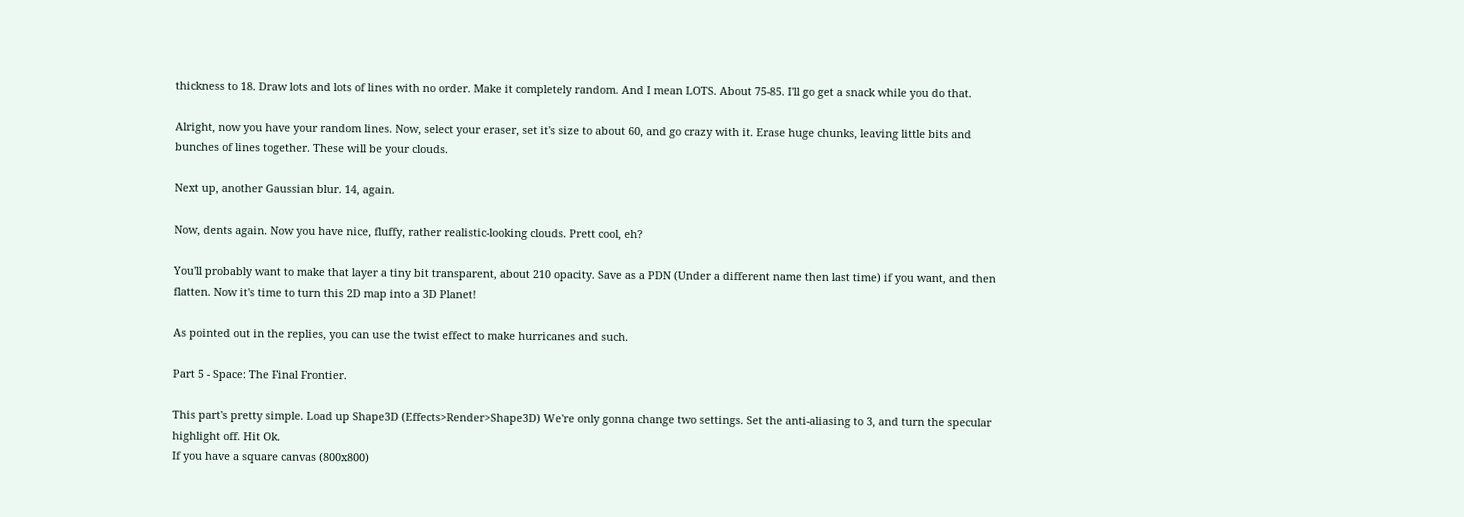thickness to 18. Draw lots and lots of lines with no order. Make it completely random. And I mean LOTS. About 75-85. I'll go get a snack while you do that.

Alright, now you have your random lines. Now, select your eraser, set it's size to about 60, and go crazy with it. Erase huge chunks, leaving little bits and bunches of lines together. These will be your clouds.

Next up, another Gaussian blur. 14, again.

Now, dents again. Now you have nice, fluffy, rather realistic-looking clouds. Prett cool, eh?

You'll probably want to make that layer a tiny bit transparent, about 210 opacity. Save as a PDN (Under a different name then last time) if you want, and then flatten. Now it's time to turn this 2D map into a 3D Planet!

As pointed out in the replies, you can use the twist effect to make hurricanes and such.

Part 5 - Space: The Final Frontier.

This part's pretty simple. Load up Shape3D (Effects>Render>Shape3D) We're only gonna change two settings. Set the anti-aliasing to 3, and turn the specular highlight off. Hit Ok.
If you have a square canvas (800x800)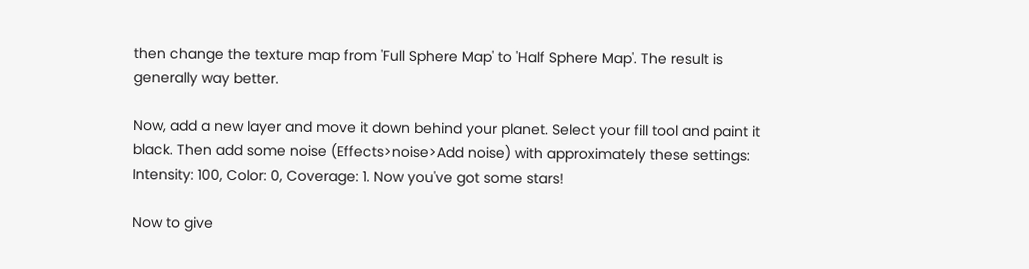then change the texture map from 'Full Sphere Map' to 'Half Sphere Map'. The result is generally way better.

Now, add a new layer and move it down behind your planet. Select your fill tool and paint it black. Then add some noise (Effects>noise>Add noise) with approximately these settings: Intensity: 100, Color: 0, Coverage: 1. Now you've got some stars!

Now to give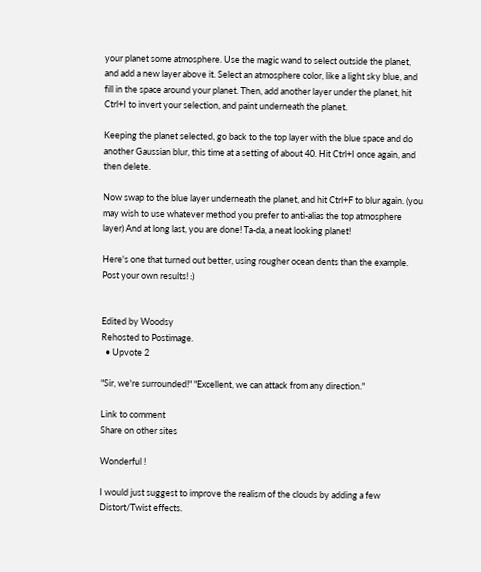your planet some atmosphere. Use the magic wand to select outside the planet, and add a new layer above it. Select an atmosphere color, like a light sky blue, and fill in the space around your planet. Then, add another layer under the planet, hit Ctrl+I to invert your selection, and paint underneath the planet.

Keeping the planet selected, go back to the top layer with the blue space and do another Gaussian blur, this time at a setting of about 40. Hit Ctrl+I once again, and then delete.

Now swap to the blue layer underneath the planet, and hit Ctrl+F to blur again. (you may wish to use whatever method you prefer to anti-alias the top atmosphere layer) And at long last, you are done! Ta-da, a neat looking planet!

Here's one that turned out better, using rougher ocean dents than the example.
Post your own results! :)


Edited by Woodsy
Rehosted to Postimage.
  • Upvote 2

"Sir, we're surrounded!" "Excellent, we can attack from any direction."

Link to comment
Share on other sites

Wonderful !

I would just suggest to improve the realism of the clouds by adding a few Distort/Twist effects.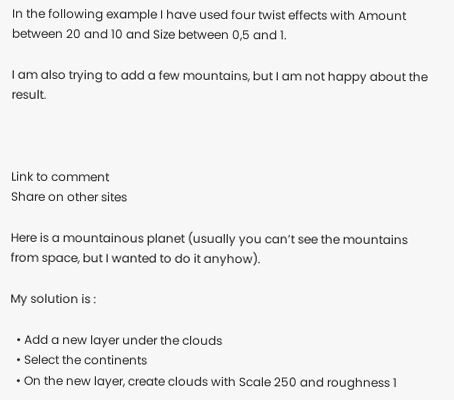In the following example I have used four twist effects with Amount between 20 and 10 and Size between 0,5 and 1.

I am also trying to add a few mountains, but I am not happy about the result.



Link to comment
Share on other sites

Here is a mountainous planet (usually you can’t see the mountains from space, but I wanted to do it anyhow).

My solution is :

  • Add a new layer under the clouds
  • Select the continents
  • On the new layer, create clouds with Scale 250 and roughness 1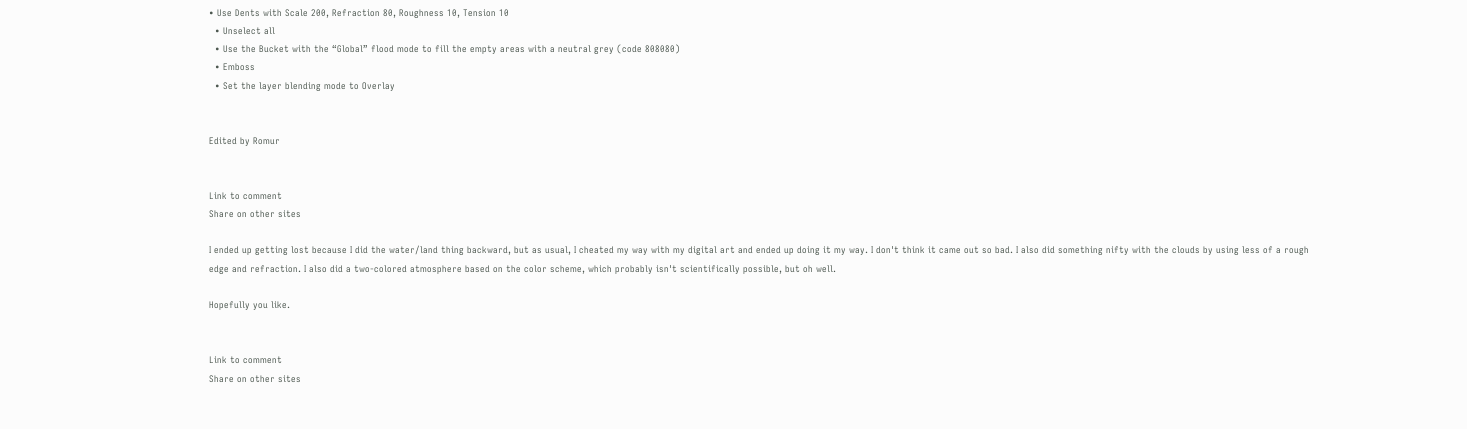• Use Dents with Scale 200, Refraction 80, Roughness 10, Tension 10
  • Unselect all
  • Use the Bucket with the “Global” flood mode to fill the empty areas with a neutral grey (code 808080)
  • Emboss
  • Set the layer blending mode to Overlay


Edited by Romur


Link to comment
Share on other sites

I ended up getting lost because I did the water/land thing backward, but as usual, I cheated my way with my digital art and ended up doing it my way. I don't think it came out so bad. I also did something nifty with the clouds by using less of a rough edge and refraction. I also did a two-colored atmosphere based on the color scheme, which probably isn't scientifically possible, but oh well.

Hopefully you like.


Link to comment
Share on other sites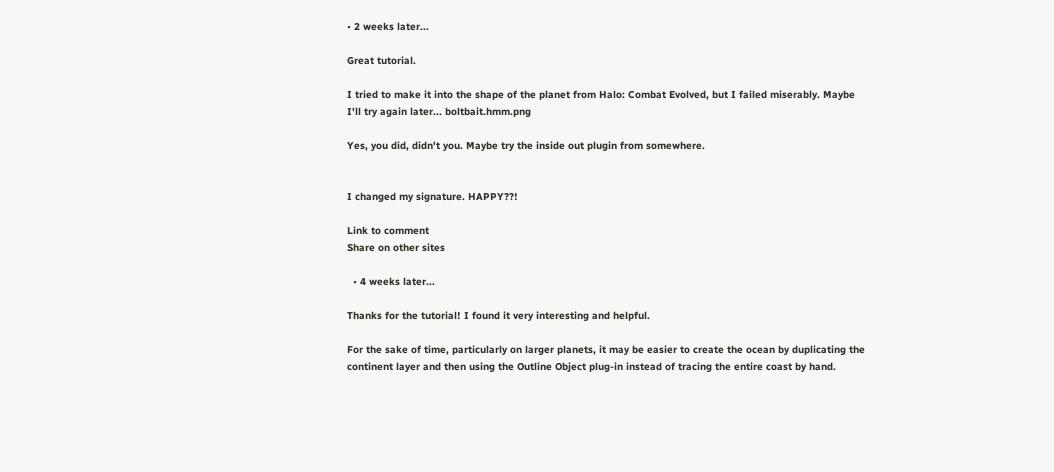• 2 weeks later...

Great tutorial.

I tried to make it into the shape of the planet from Halo: Combat Evolved, but I failed miserably. Maybe I'll try again later... boltbait.hmm.png

Yes, you did, didn't you. Maybe try the inside out plugin from somewhere.


I changed my signature. HAPPY??!

Link to comment
Share on other sites

  • 4 weeks later...

Thanks for the tutorial! I found it very interesting and helpful.

For the sake of time, particularly on larger planets, it may be easier to create the ocean by duplicating the continent layer and then using the Outline Object plug-in instead of tracing the entire coast by hand.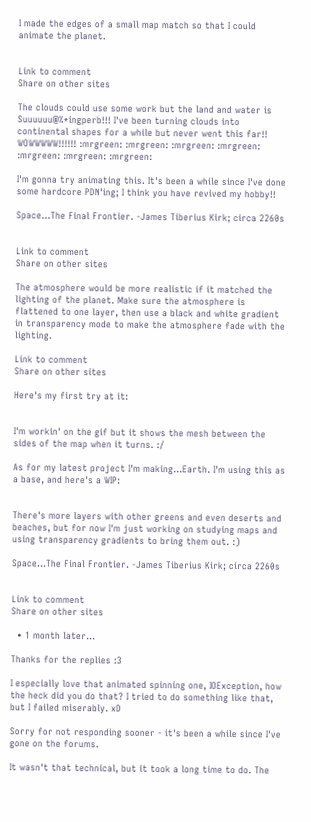I made the edges of a small map match so that I could animate the planet.


Link to comment
Share on other sites

The clouds could use some work but the land and water is Suuuuuu@%*ingperb!!! I've been turning clouds into continental shapes for a while but never went this far!! WOWWWWW!!!!!! :mrgreen: :mrgreen: :mrgreen: :mrgreen: :mrgreen: :mrgreen: :mrgreen:

I'm gonna try animating this. It's been a while since I've done some hardcore PDN'ing; I think you have revived my hobby!!

Space...The Final Frontier. -James Tiberius Kirk; circa 2260s


Link to comment
Share on other sites

The atmosphere would be more realistic if it matched the lighting of the planet. Make sure the atmosphere is flattened to one layer, then use a black and white gradient in transparency mode to make the atmosphere fade with the lighting.

Link to comment
Share on other sites

Here's my first try at it:


I'm workin' on the gif but it shows the mesh between the sides of the map when it turns. :/

As for my latest project I'm making...Earth. I'm using this as a base, and here's a WIP:


There's more layers with other greens and even deserts and beaches, but for now I'm just working on studying maps and using transparency gradients to bring them out. :)

Space...The Final Frontier. -James Tiberius Kirk; circa 2260s


Link to comment
Share on other sites

  • 1 month later...

Thanks for the replies :3

I especially love that animated spinning one, IOException, how the heck did you do that? I tried to do something like that, but I failed miserably. xD

Sorry for not responding sooner - it's been a while since I've gone on the forums.

It wasn't that technical, but it took a long time to do. The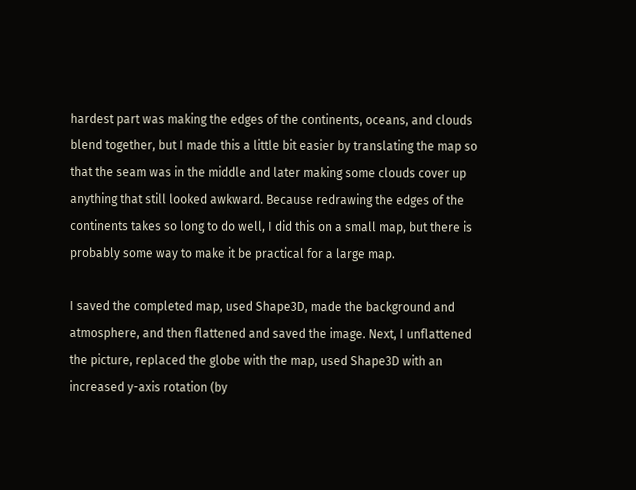hardest part was making the edges of the continents, oceans, and clouds blend together, but I made this a little bit easier by translating the map so that the seam was in the middle and later making some clouds cover up anything that still looked awkward. Because redrawing the edges of the continents takes so long to do well, I did this on a small map, but there is probably some way to make it be practical for a large map.

I saved the completed map, used Shape3D, made the background and atmosphere, and then flattened and saved the image. Next, I unflattened the picture, replaced the globe with the map, used Shape3D with an increased y-axis rotation (by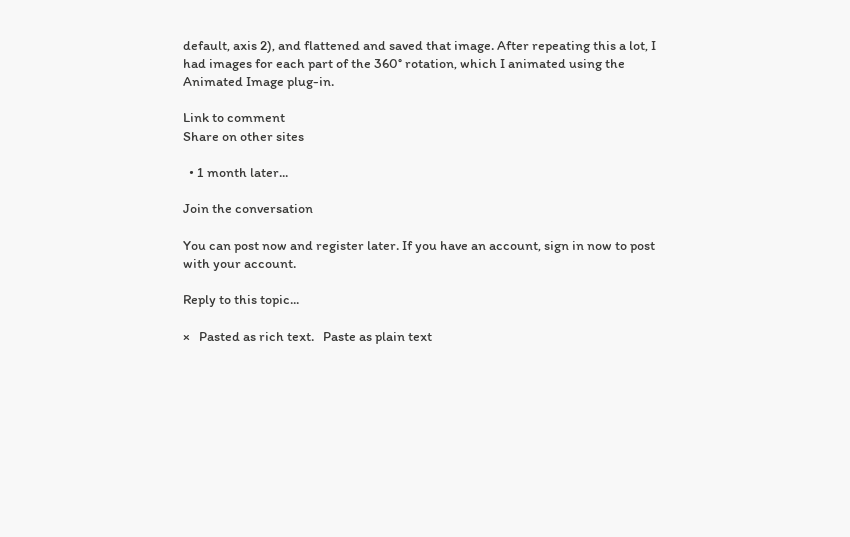default, axis 2), and flattened and saved that image. After repeating this a lot, I had images for each part of the 360° rotation, which I animated using the Animated Image plug-in.

Link to comment
Share on other sites

  • 1 month later...

Join the conversation

You can post now and register later. If you have an account, sign in now to post with your account.

Reply to this topic...

×   Pasted as rich text.   Paste as plain text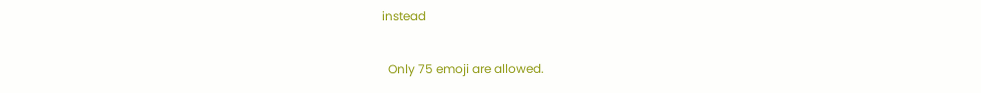instead

  Only 75 emoji are allowed.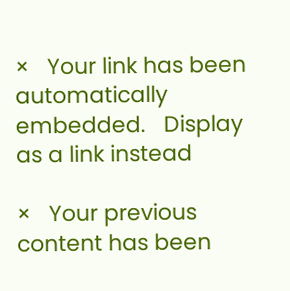×   Your link has been automatically embedded.   Display as a link instead

×   Your previous content has been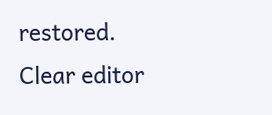restored.   Clear editor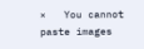×   You cannot paste images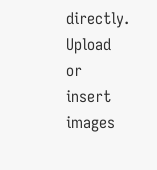directly. Upload or insert images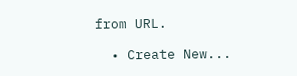from URL.

  • Create New...